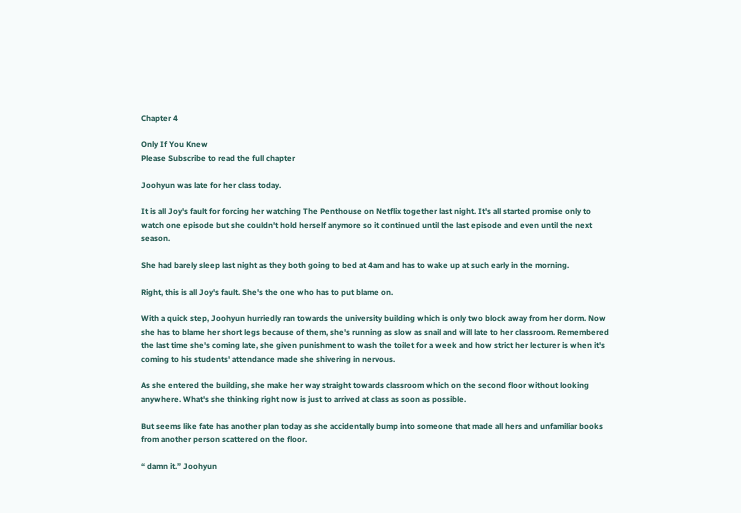Chapter 4

Only If You Knew
Please Subscribe to read the full chapter

Joohyun was late for her class today.

It is all Joy's fault for forcing her watching The Penthouse on Netflix together last night. It's all started promise only to watch one episode but she couldn't hold herself anymore so it continued until the last episode and even until the next season.

She had barely sleep last night as they both going to bed at 4am and has to wake up at such early in the morning.

Right, this is all Joy's fault. She's the one who has to put blame on.

With a quick step, Joohyun hurriedly ran towards the university building which is only two block away from her dorm. Now she has to blame her short legs because of them, she's running as slow as snail and will late to her classroom. Remembered the last time she's coming late, she given punishment to wash the toilet for a week and how strict her lecturer is when it's coming to his students' attendance made she shivering in nervous.

As she entered the building, she make her way straight towards classroom which on the second floor without looking anywhere. What's she thinking right now is just to arrived at class as soon as possible.

But seems like fate has another plan today as she accidentally bump into someone that made all hers and unfamiliar books from another person scattered on the floor.

“ damn it.” Joohyun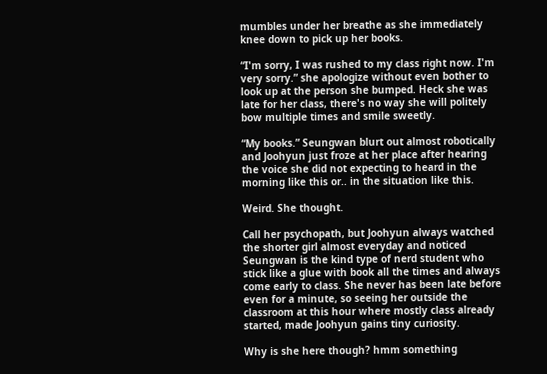mumbles under her breathe as she immediately knee down to pick up her books.

“I'm sorry, I was rushed to my class right now. I'm very sorry.” she apologize without even bother to look up at the person she bumped. Heck she was late for her class, there's no way she will politely bow multiple times and smile sweetly.

“My books.” Seungwan blurt out almost robotically and Joohyun just froze at her place after hearing the voice she did not expecting to heard in the morning like this or.. in the situation like this.

Weird. She thought.

Call her psychopath, but Joohyun always watched the shorter girl almost everyday and noticed Seungwan is the kind type of nerd student who stick like a glue with book all the times and always come early to class. She never has been late before even for a minute, so seeing her outside the classroom at this hour where mostly class already started, made Joohyun gains tiny curiosity.

Why is she here though? hmm something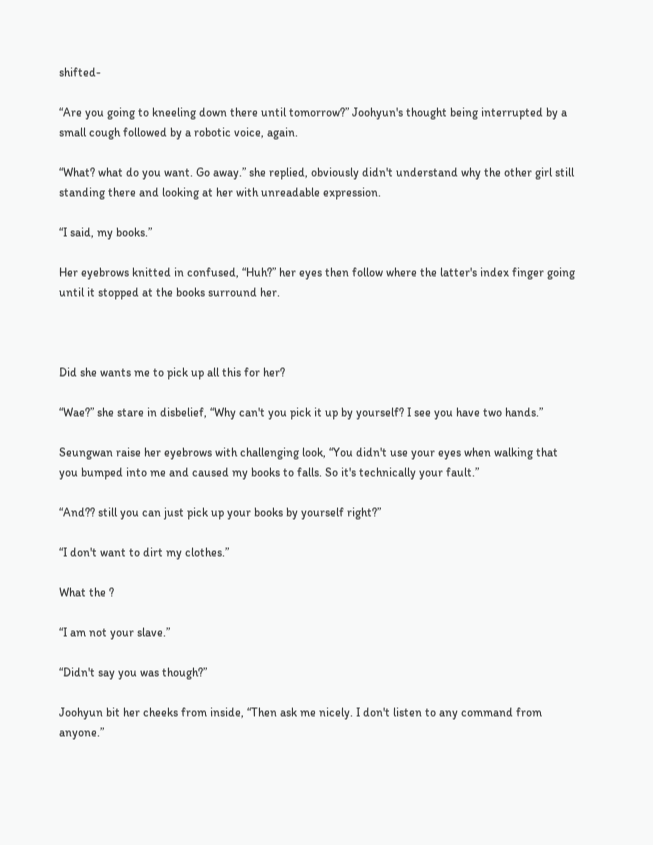shifted-

“Are you going to kneeling down there until tomorrow?” Joohyun's thought being interrupted by a small cough followed by a robotic voice, again.

“What? what do you want. Go away.” she replied, obviously didn't understand why the other girl still standing there and looking at her with unreadable expression.

“I said, my books.”

Her eyebrows knitted in confused, “Huh?” her eyes then follow where the latter's index finger going until it stopped at the books surround her.



Did she wants me to pick up all this for her?

“Wae?” she stare in disbelief, “Why can't you pick it up by yourself? I see you have two hands.”

Seungwan raise her eyebrows with challenging look, “You didn't use your eyes when walking that you bumped into me and caused my books to falls. So it's technically your fault.”

“And?? still you can just pick up your books by yourself right?”

“I don't want to dirt my clothes.”

What the ?

“I am not your slave.”

“Didn't say you was though?”

Joohyun bit her cheeks from inside, “Then ask me nicely. I don't listen to any command from anyone.”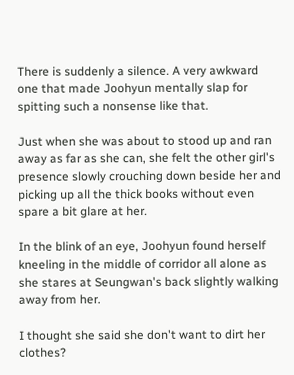There is suddenly a silence. A very awkward one that made Joohyun mentally slap for spitting such a nonsense like that.

Just when she was about to stood up and ran away as far as she can, she felt the other girl's presence slowly crouching down beside her and picking up all the thick books without even spare a bit glare at her.

In the blink of an eye, Joohyun found herself kneeling in the middle of corridor all alone as she stares at Seungwan's back slightly walking away from her.

I thought she said she don't want to dirt her clothes?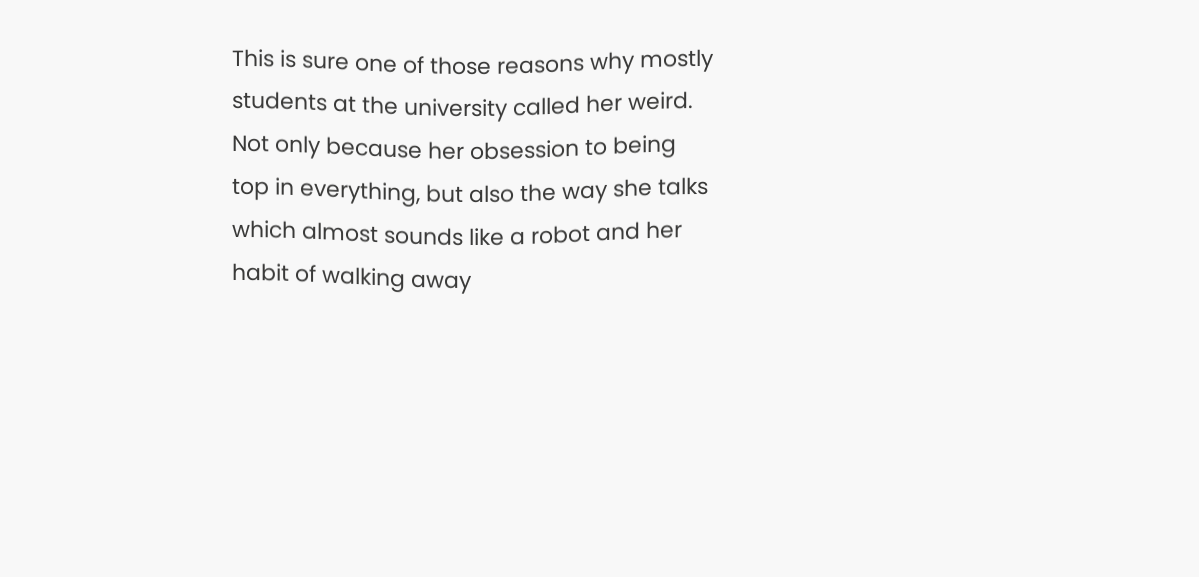This is sure one of those reasons why mostly students at the university called her weird. Not only because her obsession to being top in everything, but also the way she talks which almost sounds like a robot and her habit of walking away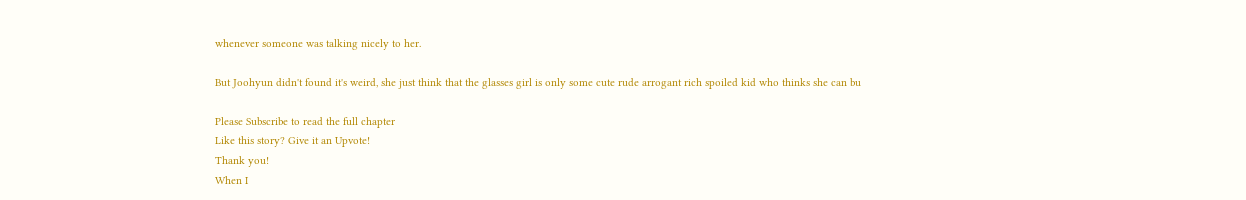whenever someone was talking nicely to her.

But Joohyun didn't found it's weird, she just think that the glasses girl is only some cute rude arrogant rich spoiled kid who thinks she can bu

Please Subscribe to read the full chapter
Like this story? Give it an Upvote!
Thank you!
When I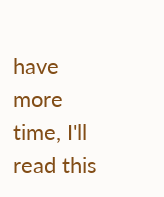have more time, I'll read this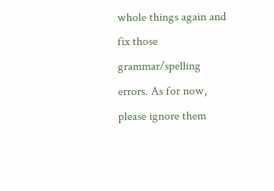whole things again and fix those grammar/spelling errors. As for now, please ignore them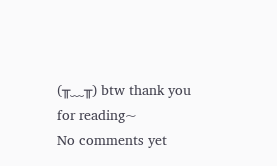(╥﹏╥) btw thank you for reading~
No comments yet